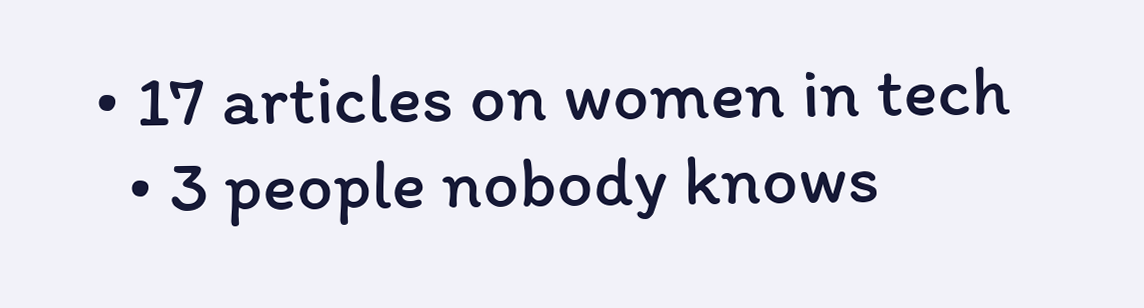• 17 articles on women in tech
  • 3 people nobody knows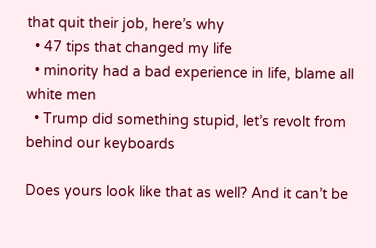that quit their job, here’s why
  • 47 tips that changed my life
  • minority had a bad experience in life, blame all white men
  • Trump did something stupid, let’s revolt from behind our keyboards

Does yours look like that as well? And it can’t be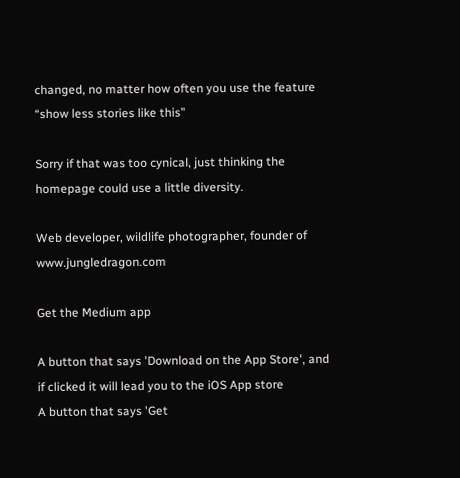changed, no matter how often you use the feature “show less stories like this”

Sorry if that was too cynical, just thinking the homepage could use a little diversity.

Web developer, wildlife photographer, founder of www.jungledragon.com

Get the Medium app

A button that says 'Download on the App Store', and if clicked it will lead you to the iOS App store
A button that says 'Get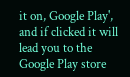it on, Google Play', and if clicked it will lead you to the Google Play store